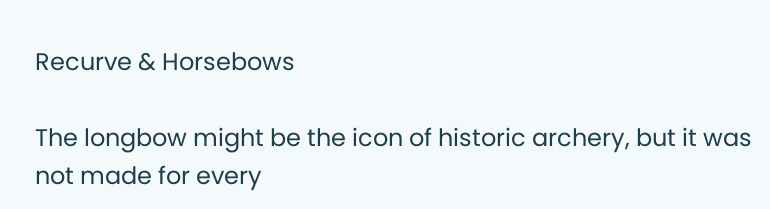Recurve & Horsebows

The longbow might be the icon of historic archery, but it was not made for every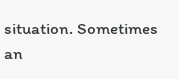situation. Sometimes an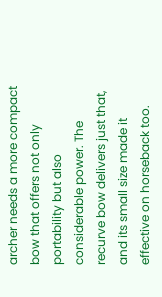archer needs a more compact bow that offers not only portability but also considerable power. The recurve bow delivers just that, and its small size made it effective on horseback too.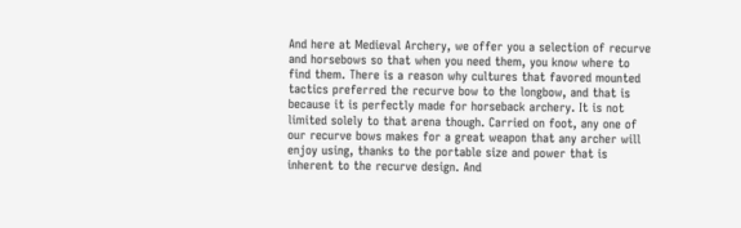And here at Medieval Archery, we offer you a selection of recurve and horsebows so that when you need them, you know where to find them. There is a reason why cultures that favored mounted tactics preferred the recurve bow to the longbow, and that is because it is perfectly made for horseback archery. It is not limited solely to that arena though. Carried on foot, any one of our recurve bows makes for a great weapon that any archer will enjoy using, thanks to the portable size and power that is inherent to the recurve design. And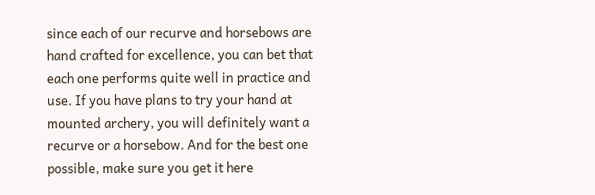since each of our recurve and horsebows are hand crafted for excellence, you can bet that each one performs quite well in practice and use. If you have plans to try your hand at mounted archery, you will definitely want a recurve or a horsebow. And for the best one possible, make sure you get it here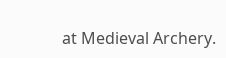at Medieval Archery.